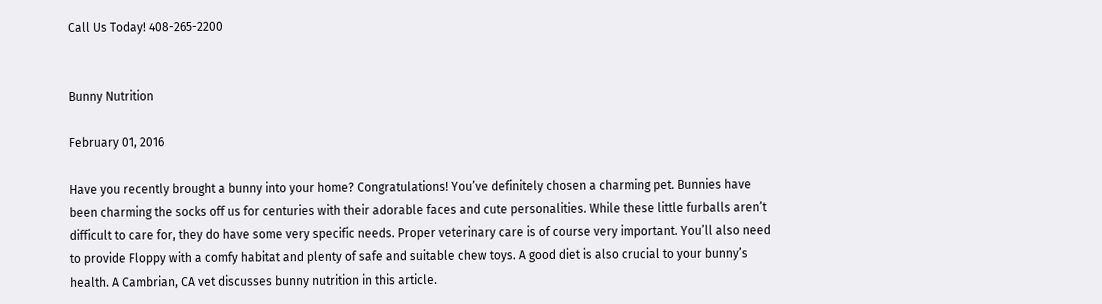Call Us Today! 408-265-2200


Bunny Nutrition

February 01, 2016

Have you recently brought a bunny into your home? Congratulations! You’ve definitely chosen a charming pet. Bunnies have been charming the socks off us for centuries with their adorable faces and cute personalities. While these little furballs aren’t difficult to care for, they do have some very specific needs. Proper veterinary care is of course very important. You’ll also need to provide Floppy with a comfy habitat and plenty of safe and suitable chew toys. A good diet is also crucial to your bunny’s health. A Cambrian, CA vet discusses bunny nutrition in this article.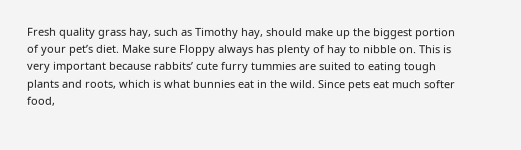Fresh quality grass hay, such as Timothy hay, should make up the biggest portion of your pet’s diet. Make sure Floppy always has plenty of hay to nibble on. This is very important because rabbits’ cute furry tummies are suited to eating tough plants and roots, which is what bunnies eat in the wild. Since pets eat much softer food,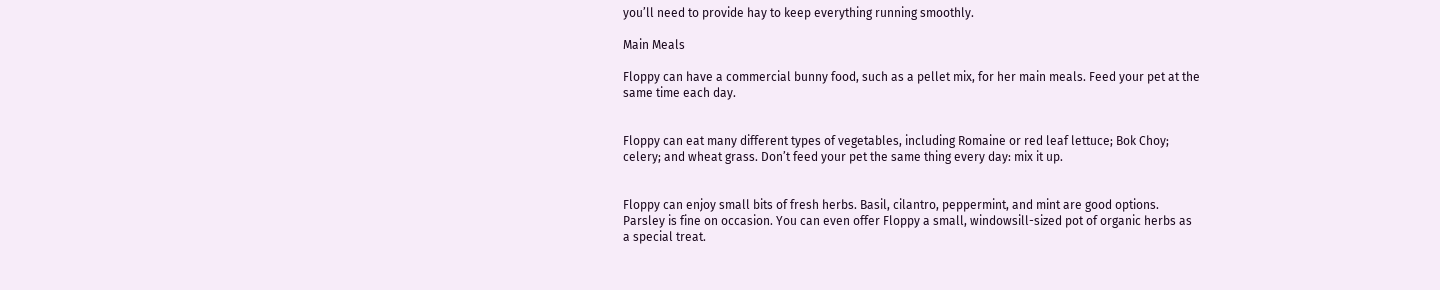you’ll need to provide hay to keep everything running smoothly.

Main Meals

Floppy can have a commercial bunny food, such as a pellet mix, for her main meals. Feed your pet at the same time each day.


Floppy can eat many different types of vegetables, including Romaine or red leaf lettuce; Bok Choy; celery; and wheat grass. Don’t feed your pet the same thing every day: mix it up.


Floppy can enjoy small bits of fresh herbs. Basil, cilantro, peppermint, and mint are good options. Parsley is fine on occasion. You can even offer Floppy a small, windowsill-sized pot of organic herbs as a special treat.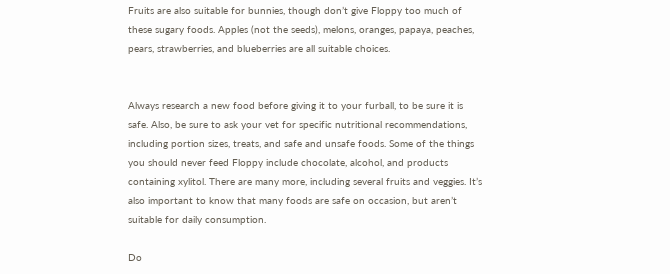Fruits are also suitable for bunnies, though don’t give Floppy too much of these sugary foods. Apples (not the seeds), melons, oranges, papaya, peaches, pears, strawberries, and blueberries are all suitable choices.


Always research a new food before giving it to your furball, to be sure it is safe. Also, be sure to ask your vet for specific nutritional recommendations, including portion sizes, treats, and safe and unsafe foods. Some of the things you should never feed Floppy include chocolate, alcohol, and products containing xylitol. There are many more, including several fruits and veggies. It’s also important to know that many foods are safe on occasion, but aren’t suitable for daily consumption.

Do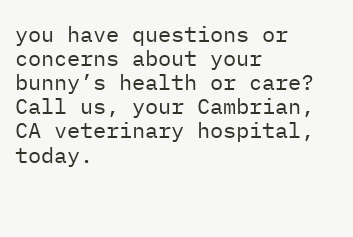you have questions or concerns about your bunny’s health or care? Call us, your Cambrian, CA veterinary hospital, today.